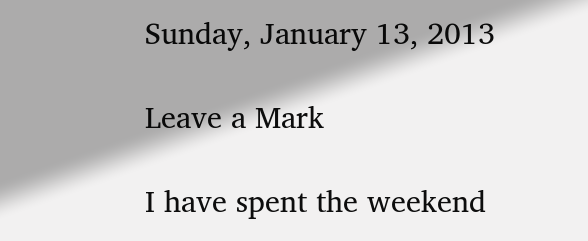Sunday, January 13, 2013

Leave a Mark

I have spent the weekend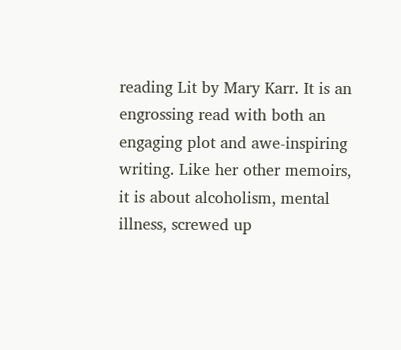reading Lit by Mary Karr. It is an engrossing read with both an engaging plot and awe-inspiring writing. Like her other memoirs, it is about alcoholism, mental illness, screwed up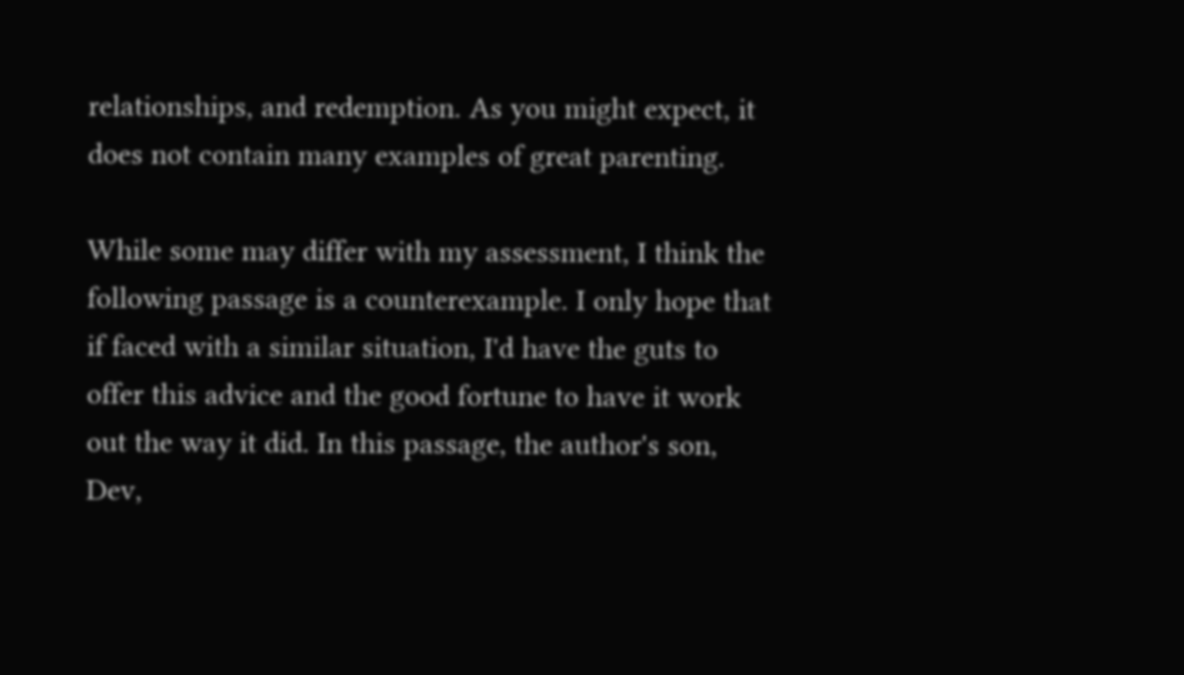relationships, and redemption. As you might expect, it does not contain many examples of great parenting.

While some may differ with my assessment, I think the following passage is a counterexample. I only hope that if faced with a similar situation, I'd have the guts to offer this advice and the good fortune to have it work out the way it did. In this passage, the author's son, Dev,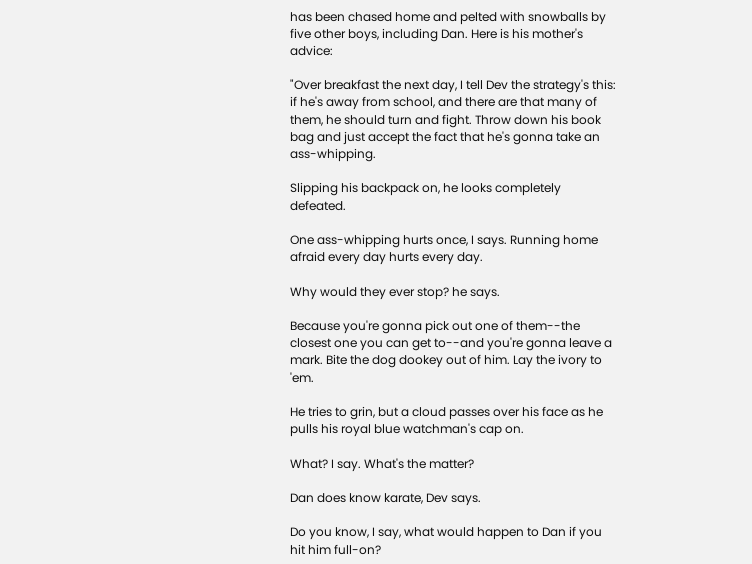has been chased home and pelted with snowballs by five other boys, including Dan. Here is his mother's advice:

"Over breakfast the next day, I tell Dev the strategy's this: if he's away from school, and there are that many of them, he should turn and fight. Throw down his book bag and just accept the fact that he's gonna take an ass-whipping.

Slipping his backpack on, he looks completely defeated.

One ass-whipping hurts once, I says. Running home afraid every day hurts every day.

Why would they ever stop? he says.

Because you're gonna pick out one of them--the closest one you can get to--and you're gonna leave a mark. Bite the dog dookey out of him. Lay the ivory to 'em.

He tries to grin, but a cloud passes over his face as he pulls his royal blue watchman's cap on.

What? I say. What's the matter?

Dan does know karate, Dev says.

Do you know, I say, what would happen to Dan if you hit him full-on?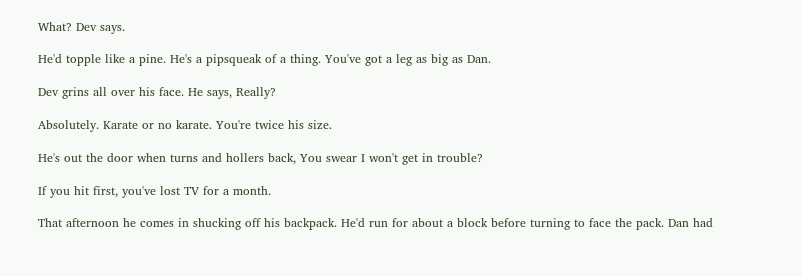What? Dev says.

He'd topple like a pine. He's a pipsqueak of a thing. You've got a leg as big as Dan.

Dev grins all over his face. He says, Really?

Absolutely. Karate or no karate. You're twice his size.

He's out the door when turns and hollers back, You swear I won't get in trouble?

If you hit first, you've lost TV for a month.

That afternoon he comes in shucking off his backpack. He'd run for about a block before turning to face the pack. Dan had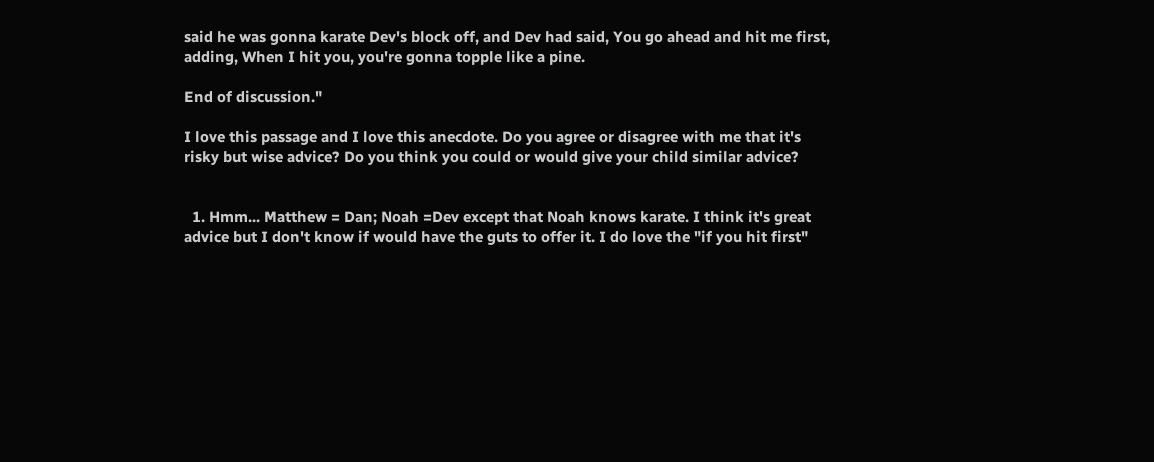said he was gonna karate Dev's block off, and Dev had said, You go ahead and hit me first, adding, When I hit you, you're gonna topple like a pine.

End of discussion."

I love this passage and I love this anecdote. Do you agree or disagree with me that it's risky but wise advice? Do you think you could or would give your child similar advice?


  1. Hmm... Matthew = Dan; Noah =Dev except that Noah knows karate. I think it's great advice but I don't know if would have the guts to offer it. I do love the "if you hit first"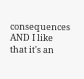consequences AND I like that it's an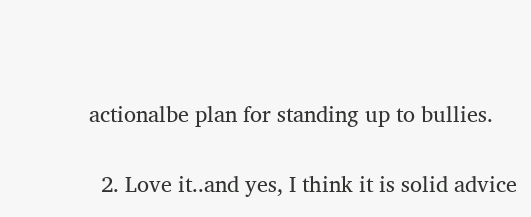actionalbe plan for standing up to bullies.

  2. Love it..and yes, I think it is solid advice